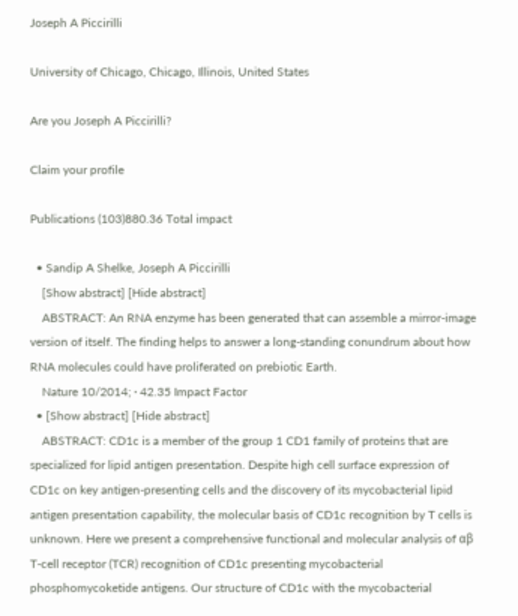Joseph A Piccirilli

University of Chicago, Chicago, Illinois, United States

Are you Joseph A Piccirilli?

Claim your profile

Publications (103)880.36 Total impact

  • Sandip A Shelke, Joseph A Piccirilli
    [Show abstract] [Hide abstract]
    ABSTRACT: An RNA enzyme has been generated that can assemble a mirror-image version of itself. The finding helps to answer a long-standing conundrum about how RNA molecules could have proliferated on prebiotic Earth.
    Nature 10/2014; · 42.35 Impact Factor
  • [Show abstract] [Hide abstract]
    ABSTRACT: CD1c is a member of the group 1 CD1 family of proteins that are specialized for lipid antigen presentation. Despite high cell surface expression of CD1c on key antigen-presenting cells and the discovery of its mycobacterial lipid antigen presentation capability, the molecular basis of CD1c recognition by T cells is unknown. Here we present a comprehensive functional and molecular analysis of αβ T-cell receptor (TCR) recognition of CD1c presenting mycobacterial phosphomycoketide antigens. Our structure of CD1c with the mycobacterial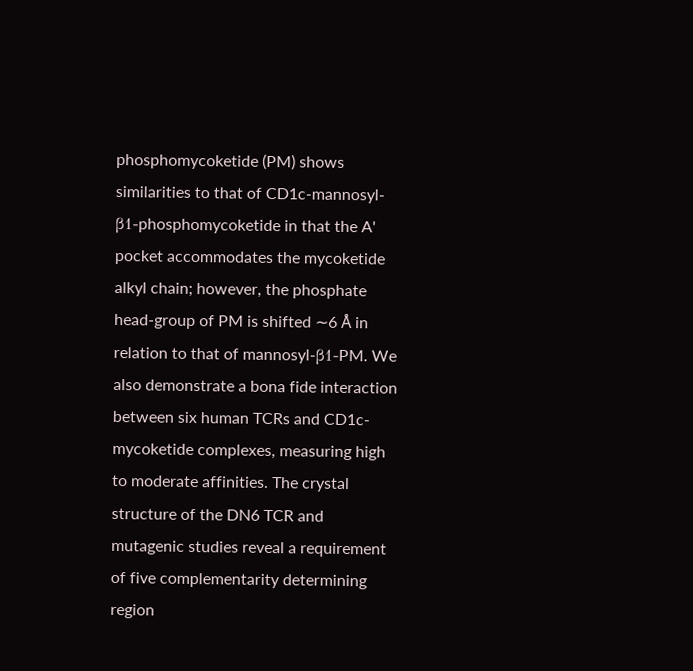phosphomycoketide (PM) shows similarities to that of CD1c-mannosyl-β1-phosphomycoketide in that the A' pocket accommodates the mycoketide alkyl chain; however, the phosphate head-group of PM is shifted ∼6 Å in relation to that of mannosyl-β1-PM. We also demonstrate a bona fide interaction between six human TCRs and CD1c-mycoketide complexes, measuring high to moderate affinities. The crystal structure of the DN6 TCR and mutagenic studies reveal a requirement of five complementarity determining region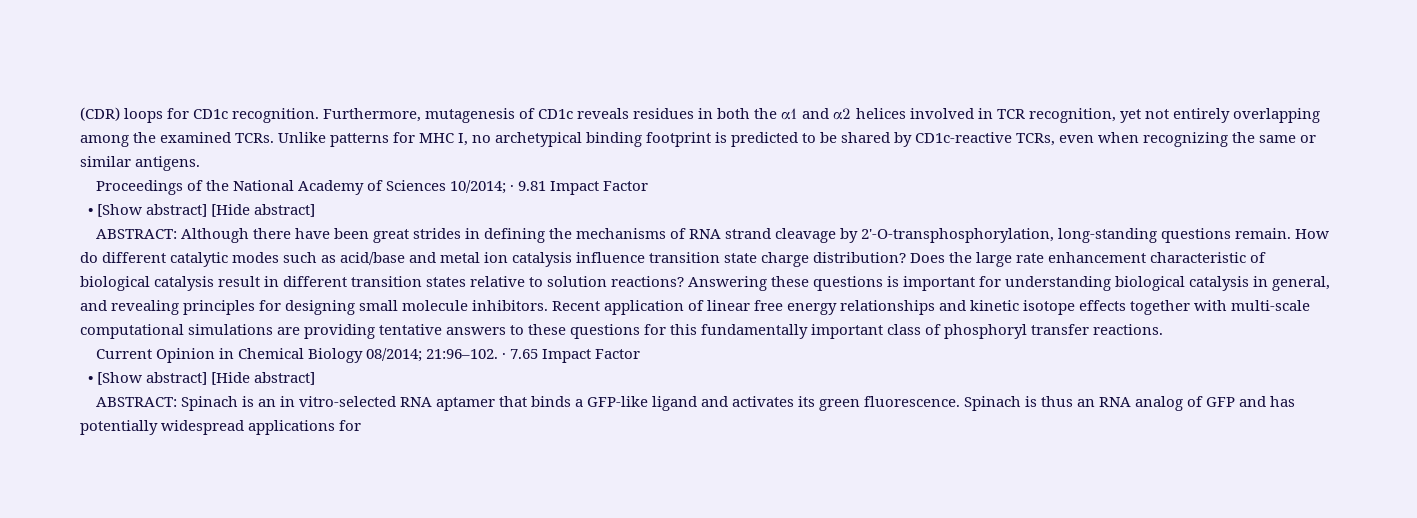(CDR) loops for CD1c recognition. Furthermore, mutagenesis of CD1c reveals residues in both the α1 and α2 helices involved in TCR recognition, yet not entirely overlapping among the examined TCRs. Unlike patterns for MHC I, no archetypical binding footprint is predicted to be shared by CD1c-reactive TCRs, even when recognizing the same or similar antigens.
    Proceedings of the National Academy of Sciences 10/2014; · 9.81 Impact Factor
  • [Show abstract] [Hide abstract]
    ABSTRACT: Although there have been great strides in defining the mechanisms of RNA strand cleavage by 2'-O-transphosphorylation, long-standing questions remain. How do different catalytic modes such as acid/base and metal ion catalysis influence transition state charge distribution? Does the large rate enhancement characteristic of biological catalysis result in different transition states relative to solution reactions? Answering these questions is important for understanding biological catalysis in general, and revealing principles for designing small molecule inhibitors. Recent application of linear free energy relationships and kinetic isotope effects together with multi-scale computational simulations are providing tentative answers to these questions for this fundamentally important class of phosphoryl transfer reactions.
    Current Opinion in Chemical Biology 08/2014; 21:96–102. · 7.65 Impact Factor
  • [Show abstract] [Hide abstract]
    ABSTRACT: Spinach is an in vitro-selected RNA aptamer that binds a GFP-like ligand and activates its green fluorescence. Spinach is thus an RNA analog of GFP and has potentially widespread applications for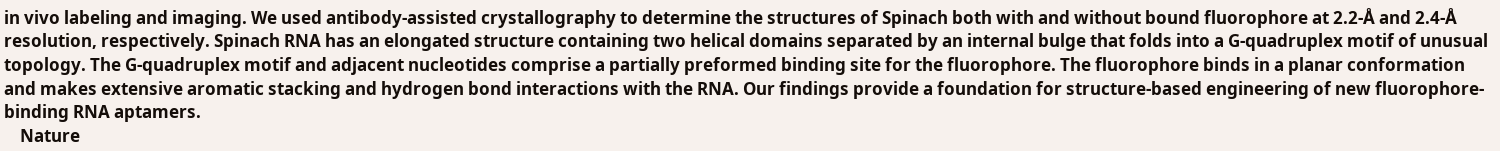in vivo labeling and imaging. We used antibody-assisted crystallography to determine the structures of Spinach both with and without bound fluorophore at 2.2-Å and 2.4-Å resolution, respectively. Spinach RNA has an elongated structure containing two helical domains separated by an internal bulge that folds into a G-quadruplex motif of unusual topology. The G-quadruplex motif and adjacent nucleotides comprise a partially preformed binding site for the fluorophore. The fluorophore binds in a planar conformation and makes extensive aromatic stacking and hydrogen bond interactions with the RNA. Our findings provide a foundation for structure-based engineering of new fluorophore-binding RNA aptamers.
    Nature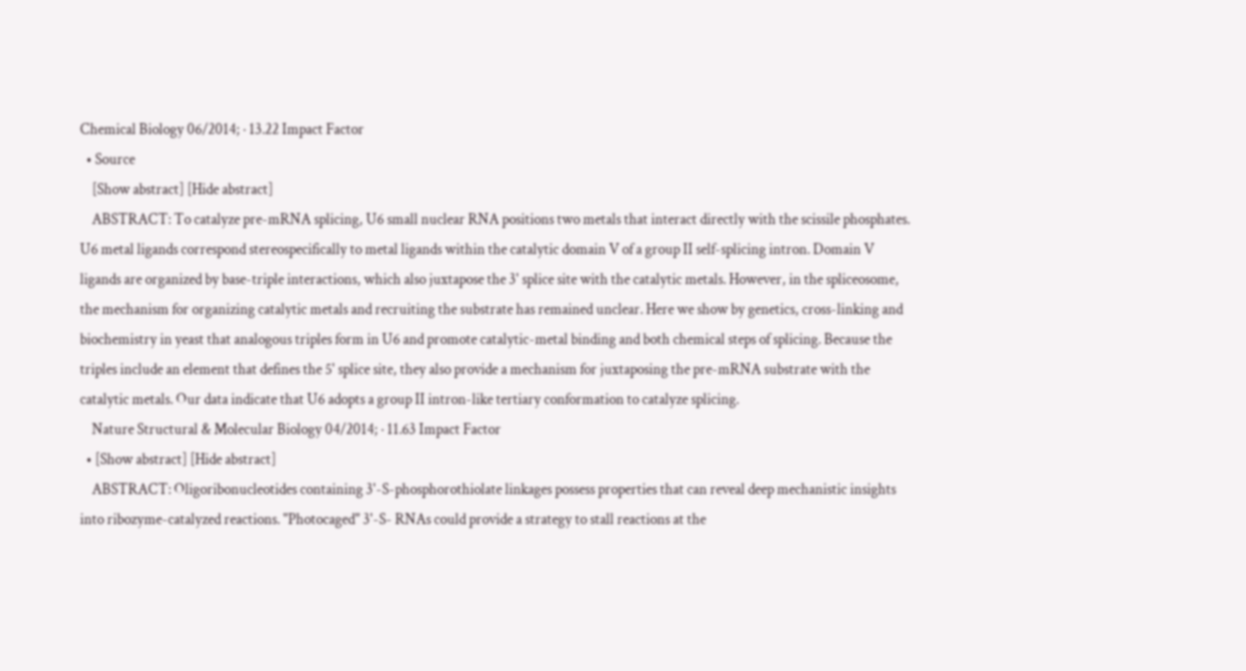Chemical Biology 06/2014; · 13.22 Impact Factor
  • Source
    [Show abstract] [Hide abstract]
    ABSTRACT: To catalyze pre-mRNA splicing, U6 small nuclear RNA positions two metals that interact directly with the scissile phosphates. U6 metal ligands correspond stereospecifically to metal ligands within the catalytic domain V of a group II self-splicing intron. Domain V ligands are organized by base-triple interactions, which also juxtapose the 3' splice site with the catalytic metals. However, in the spliceosome, the mechanism for organizing catalytic metals and recruiting the substrate has remained unclear. Here we show by genetics, cross-linking and biochemistry in yeast that analogous triples form in U6 and promote catalytic-metal binding and both chemical steps of splicing. Because the triples include an element that defines the 5' splice site, they also provide a mechanism for juxtaposing the pre-mRNA substrate with the catalytic metals. Our data indicate that U6 adopts a group II intron-like tertiary conformation to catalyze splicing.
    Nature Structural & Molecular Biology 04/2014; · 11.63 Impact Factor
  • [Show abstract] [Hide abstract]
    ABSTRACT: Oligoribonucleotides containing 3'-S-phosphorothiolate linkages possess properties that can reveal deep mechanistic insights into ribozyme-catalyzed reactions. "Photocaged" 3'-S- RNAs could provide a strategy to stall reactions at the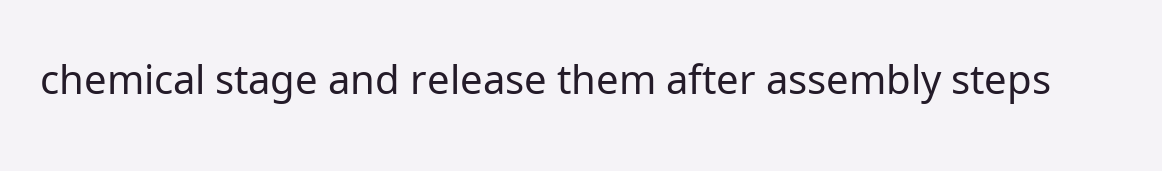chemical stage and release them after assembly steps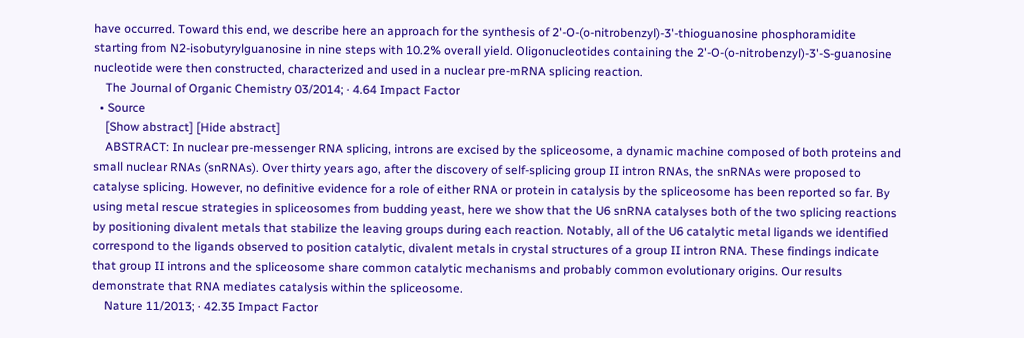have occurred. Toward this end, we describe here an approach for the synthesis of 2'-O-(o-nitrobenzyl)-3'-thioguanosine phosphoramidite starting from N2-isobutyrylguanosine in nine steps with 10.2% overall yield. Oligonucleotides containing the 2'-O-(o-nitrobenzyl)-3'-S-guanosine nucleotide were then constructed, characterized and used in a nuclear pre-mRNA splicing reaction.
    The Journal of Organic Chemistry 03/2014; · 4.64 Impact Factor
  • Source
    [Show abstract] [Hide abstract]
    ABSTRACT: In nuclear pre-messenger RNA splicing, introns are excised by the spliceosome, a dynamic machine composed of both proteins and small nuclear RNAs (snRNAs). Over thirty years ago, after the discovery of self-splicing group II intron RNAs, the snRNAs were proposed to catalyse splicing. However, no definitive evidence for a role of either RNA or protein in catalysis by the spliceosome has been reported so far. By using metal rescue strategies in spliceosomes from budding yeast, here we show that the U6 snRNA catalyses both of the two splicing reactions by positioning divalent metals that stabilize the leaving groups during each reaction. Notably, all of the U6 catalytic metal ligands we identified correspond to the ligands observed to position catalytic, divalent metals in crystal structures of a group II intron RNA. These findings indicate that group II introns and the spliceosome share common catalytic mechanisms and probably common evolutionary origins. Our results demonstrate that RNA mediates catalysis within the spliceosome.
    Nature 11/2013; · 42.35 Impact Factor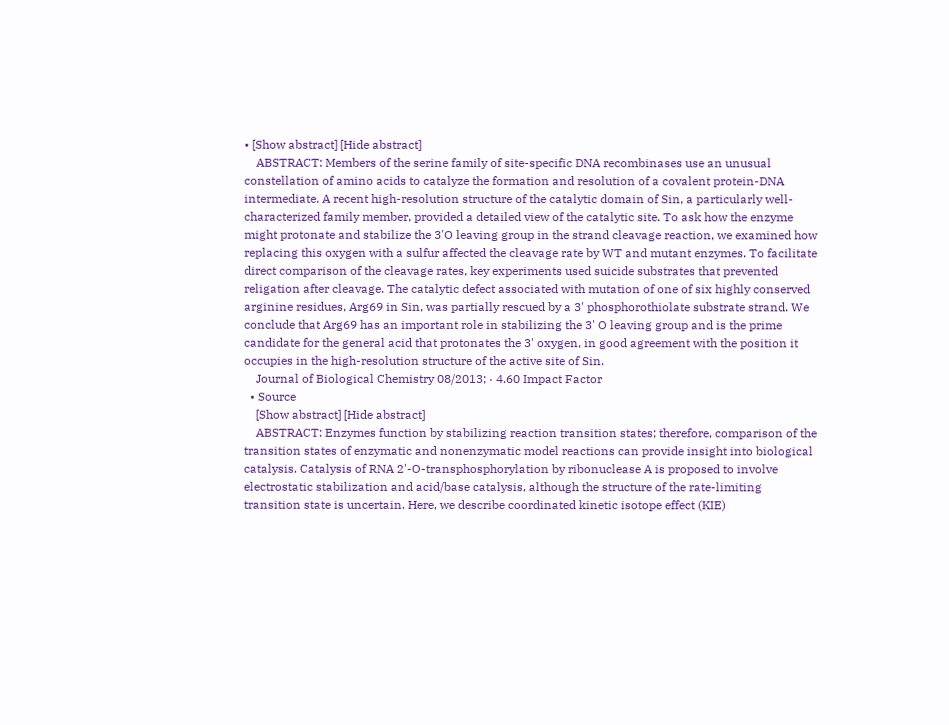• [Show abstract] [Hide abstract]
    ABSTRACT: Members of the serine family of site-specific DNA recombinases use an unusual constellation of amino acids to catalyze the formation and resolution of a covalent protein-DNA intermediate. A recent high-resolution structure of the catalytic domain of Sin, a particularly well-characterized family member, provided a detailed view of the catalytic site. To ask how the enzyme might protonate and stabilize the 3'O leaving group in the strand cleavage reaction, we examined how replacing this oxygen with a sulfur affected the cleavage rate by WT and mutant enzymes. To facilitate direct comparison of the cleavage rates, key experiments used suicide substrates that prevented religation after cleavage. The catalytic defect associated with mutation of one of six highly conserved arginine residues, Arg69 in Sin, was partially rescued by a 3' phosphorothiolate substrate strand. We conclude that Arg69 has an important role in stabilizing the 3' O leaving group and is the prime candidate for the general acid that protonates the 3' oxygen, in good agreement with the position it occupies in the high-resolution structure of the active site of Sin.
    Journal of Biological Chemistry 08/2013; · 4.60 Impact Factor
  • Source
    [Show abstract] [Hide abstract]
    ABSTRACT: Enzymes function by stabilizing reaction transition states; therefore, comparison of the transition states of enzymatic and nonenzymatic model reactions can provide insight into biological catalysis. Catalysis of RNA 2'-O-transphosphorylation by ribonuclease A is proposed to involve electrostatic stabilization and acid/base catalysis, although the structure of the rate-limiting transition state is uncertain. Here, we describe coordinated kinetic isotope effect (KIE)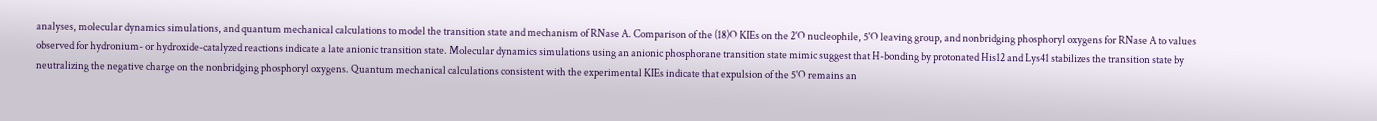analyses, molecular dynamics simulations, and quantum mechanical calculations to model the transition state and mechanism of RNase A. Comparison of the (18)O KIEs on the 2'O nucleophile, 5'O leaving group, and nonbridging phosphoryl oxygens for RNase A to values observed for hydronium- or hydroxide-catalyzed reactions indicate a late anionic transition state. Molecular dynamics simulations using an anionic phosphorane transition state mimic suggest that H-bonding by protonated His12 and Lys41 stabilizes the transition state by neutralizing the negative charge on the nonbridging phosphoryl oxygens. Quantum mechanical calculations consistent with the experimental KIEs indicate that expulsion of the 5'O remains an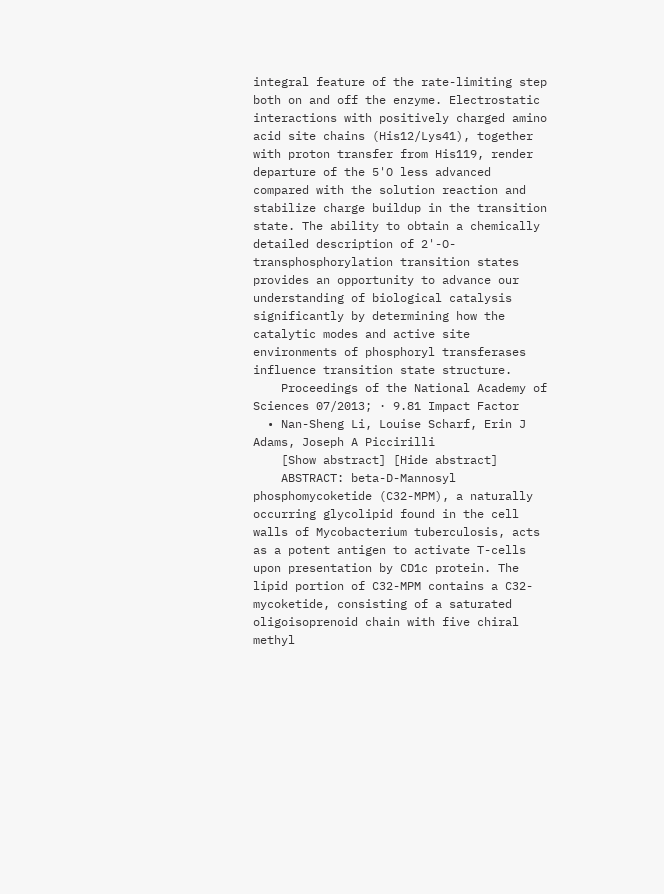integral feature of the rate-limiting step both on and off the enzyme. Electrostatic interactions with positively charged amino acid site chains (His12/Lys41), together with proton transfer from His119, render departure of the 5'O less advanced compared with the solution reaction and stabilize charge buildup in the transition state. The ability to obtain a chemically detailed description of 2'-O-transphosphorylation transition states provides an opportunity to advance our understanding of biological catalysis significantly by determining how the catalytic modes and active site environments of phosphoryl transferases influence transition state structure.
    Proceedings of the National Academy of Sciences 07/2013; · 9.81 Impact Factor
  • Nan-Sheng Li, Louise Scharf, Erin J Adams, Joseph A Piccirilli
    [Show abstract] [Hide abstract]
    ABSTRACT: beta-D-Mannosyl phosphomycoketide (C32-MPM), a naturally occurring glycolipid found in the cell walls of Mycobacterium tuberculosis, acts as a potent antigen to activate T-cells upon presentation by CD1c protein. The lipid portion of C32-MPM contains a C32-mycoketide, consisting of a saturated oligoisoprenoid chain with five chiral methyl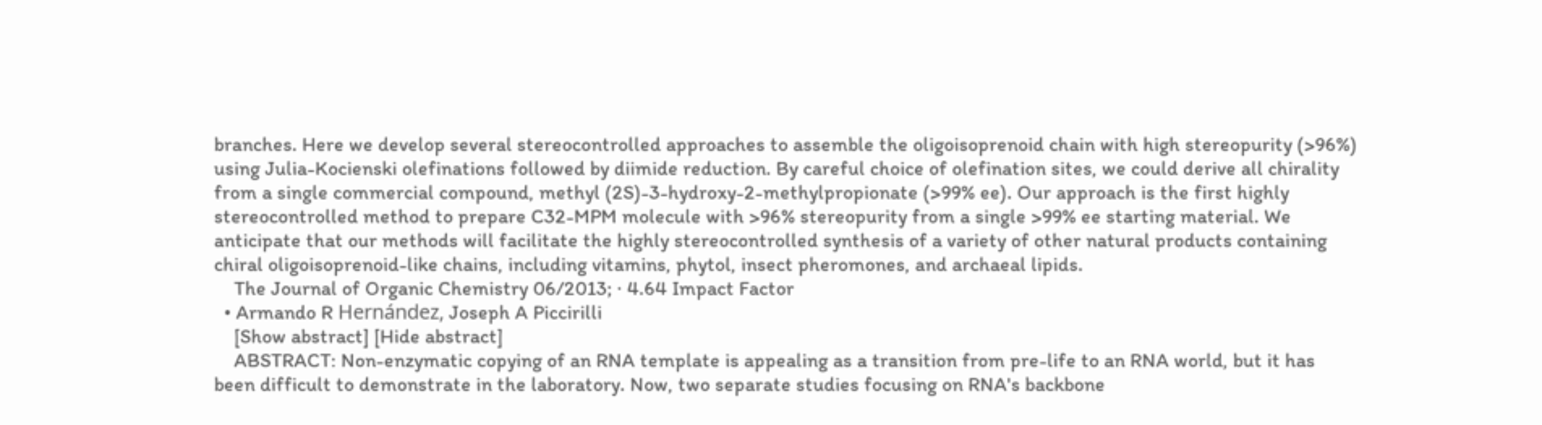branches. Here we develop several stereocontrolled approaches to assemble the oligoisoprenoid chain with high stereopurity (>96%) using Julia-Kocienski olefinations followed by diimide reduction. By careful choice of olefination sites, we could derive all chirality from a single commercial compound, methyl (2S)-3-hydroxy-2-methylpropionate (>99% ee). Our approach is the first highly stereocontrolled method to prepare C32-MPM molecule with >96% stereopurity from a single >99% ee starting material. We anticipate that our methods will facilitate the highly stereocontrolled synthesis of a variety of other natural products containing chiral oligoisoprenoid-like chains, including vitamins, phytol, insect pheromones, and archaeal lipids.
    The Journal of Organic Chemistry 06/2013; · 4.64 Impact Factor
  • Armando R Hernández, Joseph A Piccirilli
    [Show abstract] [Hide abstract]
    ABSTRACT: Non-enzymatic copying of an RNA template is appealing as a transition from pre-life to an RNA world, but it has been difficult to demonstrate in the laboratory. Now, two separate studies focusing on RNA's backbone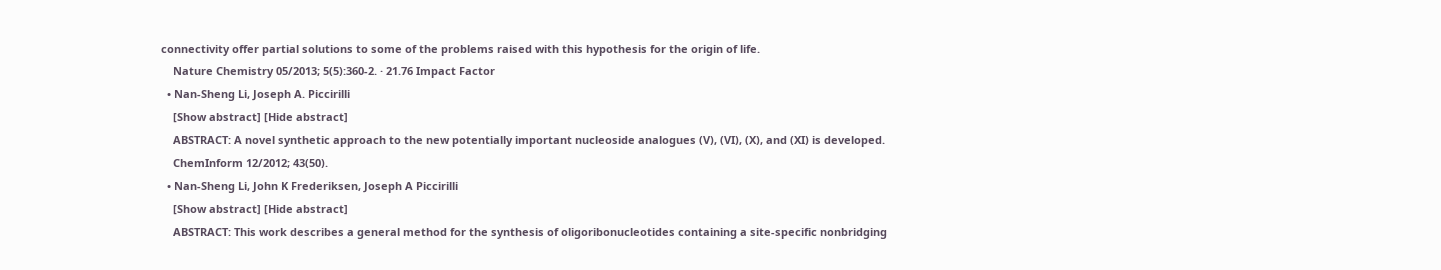connectivity offer partial solutions to some of the problems raised with this hypothesis for the origin of life.
    Nature Chemistry 05/2013; 5(5):360-2. · 21.76 Impact Factor
  • Nan‐Sheng Li, Joseph A. Piccirilli
    [Show abstract] [Hide abstract]
    ABSTRACT: A novel synthetic approach to the new potentially important nucleoside analogues (V), (VI), (X), and (XI) is developed.
    ChemInform 12/2012; 43(50).
  • Nan-Sheng Li, John K Frederiksen, Joseph A Piccirilli
    [Show abstract] [Hide abstract]
    ABSTRACT: This work describes a general method for the synthesis of oligoribonucleotides containing a site-specific nonbridging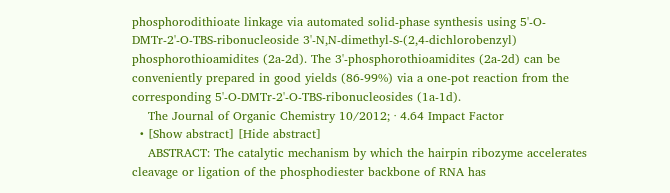phosphorodithioate linkage via automated solid-phase synthesis using 5'-O-DMTr-2'-O-TBS-ribonucleoside 3'-N,N-dimethyl-S-(2,4-dichlorobenzyl) phosphorothioamidites (2a-2d). The 3'-phosphorothioamidites (2a-2d) can be conveniently prepared in good yields (86-99%) via a one-pot reaction from the corresponding 5'-O-DMTr-2'-O-TBS-ribonucleosides (1a-1d).
    The Journal of Organic Chemistry 10/2012; · 4.64 Impact Factor
  • [Show abstract] [Hide abstract]
    ABSTRACT: The catalytic mechanism by which the hairpin ribozyme accelerates cleavage or ligation of the phosphodiester backbone of RNA has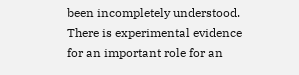been incompletely understood. There is experimental evidence for an important role for an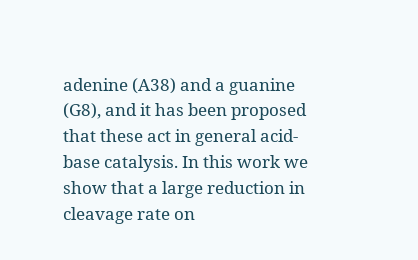adenine (A38) and a guanine (G8), and it has been proposed that these act in general acid-base catalysis. In this work we show that a large reduction in cleavage rate on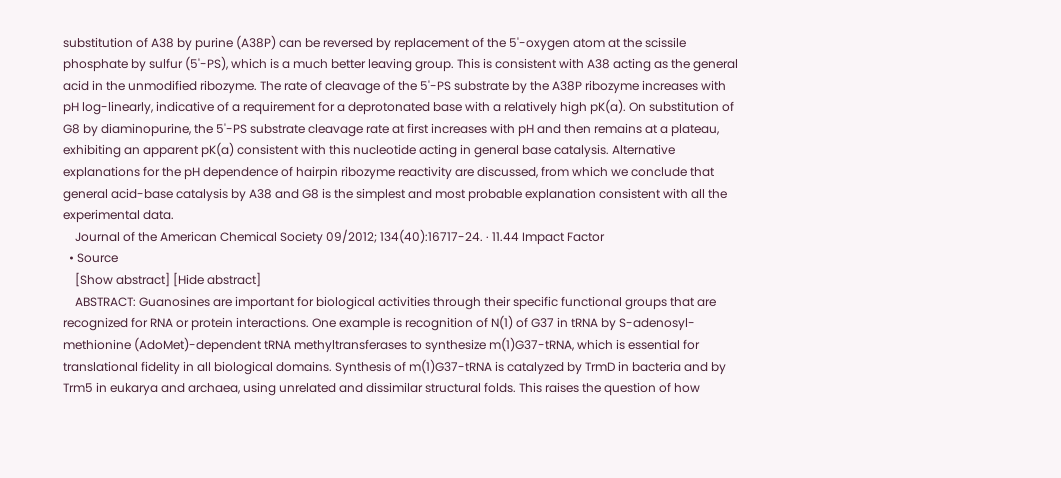substitution of A38 by purine (A38P) can be reversed by replacement of the 5'-oxygen atom at the scissile phosphate by sulfur (5'-PS), which is a much better leaving group. This is consistent with A38 acting as the general acid in the unmodified ribozyme. The rate of cleavage of the 5'-PS substrate by the A38P ribozyme increases with pH log-linearly, indicative of a requirement for a deprotonated base with a relatively high pK(a). On substitution of G8 by diaminopurine, the 5'-PS substrate cleavage rate at first increases with pH and then remains at a plateau, exhibiting an apparent pK(a) consistent with this nucleotide acting in general base catalysis. Alternative explanations for the pH dependence of hairpin ribozyme reactivity are discussed, from which we conclude that general acid-base catalysis by A38 and G8 is the simplest and most probable explanation consistent with all the experimental data.
    Journal of the American Chemical Society 09/2012; 134(40):16717-24. · 11.44 Impact Factor
  • Source
    [Show abstract] [Hide abstract]
    ABSTRACT: Guanosines are important for biological activities through their specific functional groups that are recognized for RNA or protein interactions. One example is recognition of N(1) of G37 in tRNA by S-adenosyl-methionine (AdoMet)-dependent tRNA methyltransferases to synthesize m(1)G37-tRNA, which is essential for translational fidelity in all biological domains. Synthesis of m(1)G37-tRNA is catalyzed by TrmD in bacteria and by Trm5 in eukarya and archaea, using unrelated and dissimilar structural folds. This raises the question of how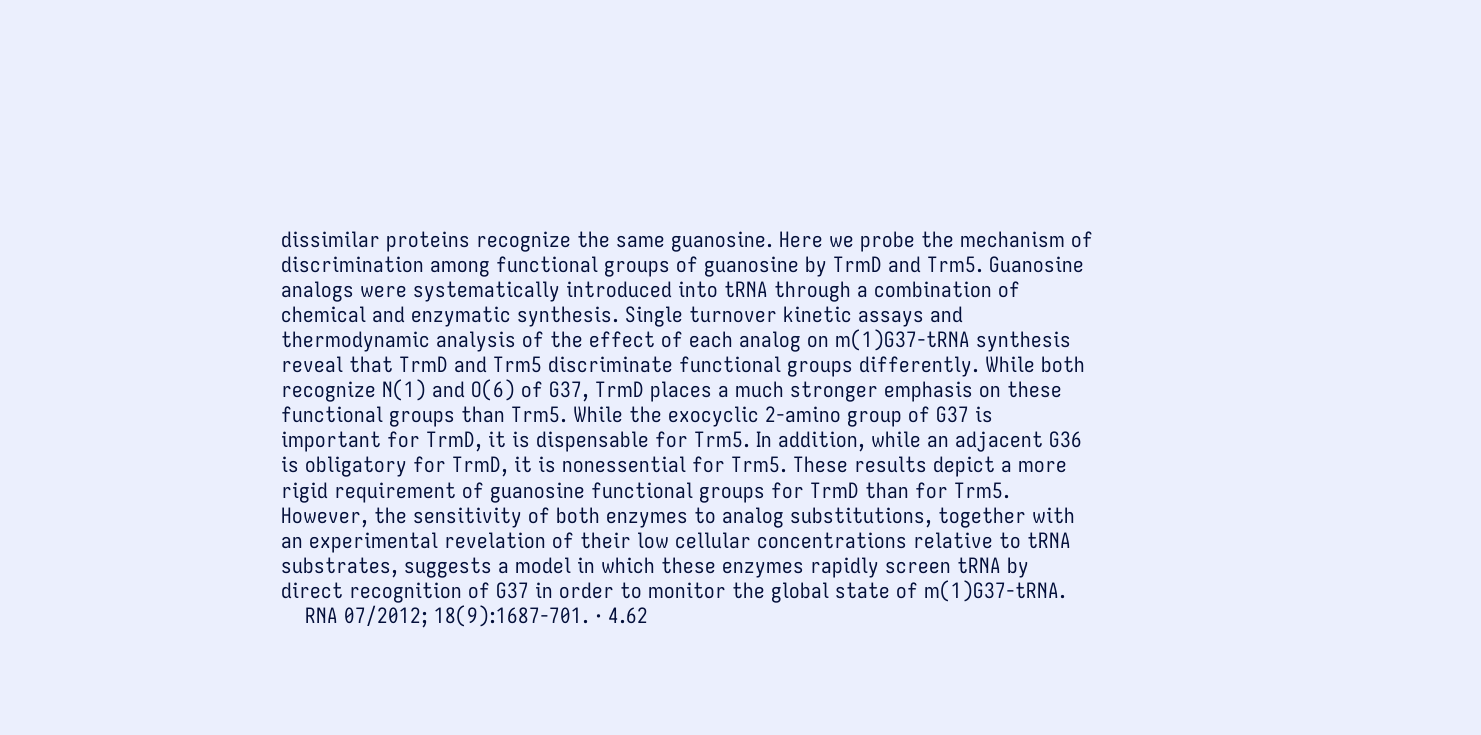dissimilar proteins recognize the same guanosine. Here we probe the mechanism of discrimination among functional groups of guanosine by TrmD and Trm5. Guanosine analogs were systematically introduced into tRNA through a combination of chemical and enzymatic synthesis. Single turnover kinetic assays and thermodynamic analysis of the effect of each analog on m(1)G37-tRNA synthesis reveal that TrmD and Trm5 discriminate functional groups differently. While both recognize N(1) and O(6) of G37, TrmD places a much stronger emphasis on these functional groups than Trm5. While the exocyclic 2-amino group of G37 is important for TrmD, it is dispensable for Trm5. In addition, while an adjacent G36 is obligatory for TrmD, it is nonessential for Trm5. These results depict a more rigid requirement of guanosine functional groups for TrmD than for Trm5. However, the sensitivity of both enzymes to analog substitutions, together with an experimental revelation of their low cellular concentrations relative to tRNA substrates, suggests a model in which these enzymes rapidly screen tRNA by direct recognition of G37 in order to monitor the global state of m(1)G37-tRNA.
    RNA 07/2012; 18(9):1687-701. · 4.62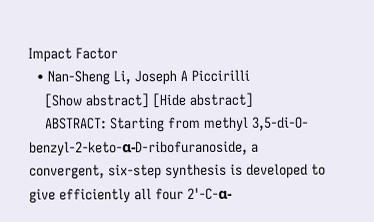Impact Factor
  • Nan-Sheng Li, Joseph A Piccirilli
    [Show abstract] [Hide abstract]
    ABSTRACT: Starting from methyl 3,5-di-O-benzyl-2-keto-α-D-ribofuranoside, a convergent, six-step synthesis is developed to give efficiently all four 2'-C-α-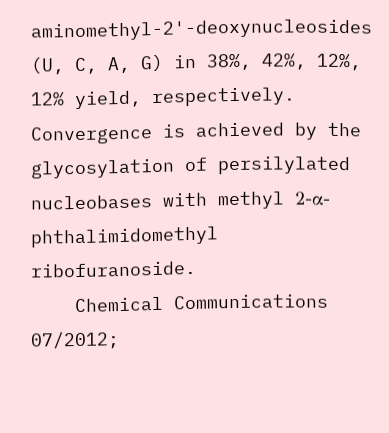aminomethyl-2'-deoxynucleosides (U, C, A, G) in 38%, 42%, 12%, 12% yield, respectively. Convergence is achieved by the glycosylation of persilylated nucleobases with methyl 2-α-phthalimidomethyl ribofuranoside.
    Chemical Communications 07/2012;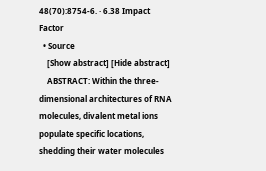48(70):8754-6. · 6.38 Impact Factor
  • Source
    [Show abstract] [Hide abstract]
    ABSTRACT: Within the three-dimensional architectures of RNA molecules, divalent metal ions populate specific locations, shedding their water molecules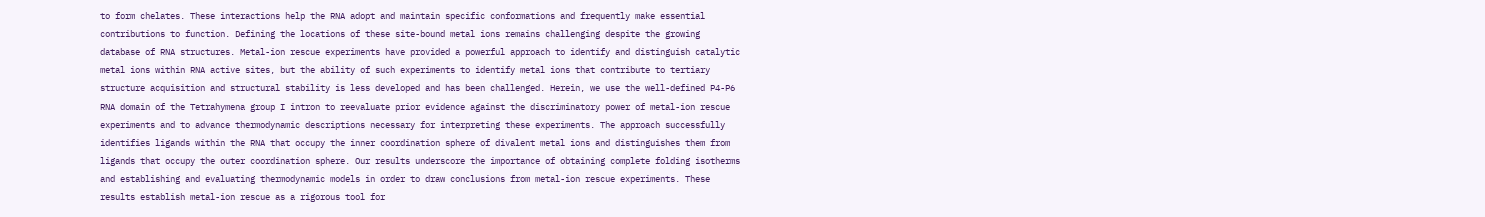to form chelates. These interactions help the RNA adopt and maintain specific conformations and frequently make essential contributions to function. Defining the locations of these site-bound metal ions remains challenging despite the growing database of RNA structures. Metal-ion rescue experiments have provided a powerful approach to identify and distinguish catalytic metal ions within RNA active sites, but the ability of such experiments to identify metal ions that contribute to tertiary structure acquisition and structural stability is less developed and has been challenged. Herein, we use the well-defined P4-P6 RNA domain of the Tetrahymena group I intron to reevaluate prior evidence against the discriminatory power of metal-ion rescue experiments and to advance thermodynamic descriptions necessary for interpreting these experiments. The approach successfully identifies ligands within the RNA that occupy the inner coordination sphere of divalent metal ions and distinguishes them from ligands that occupy the outer coordination sphere. Our results underscore the importance of obtaining complete folding isotherms and establishing and evaluating thermodynamic models in order to draw conclusions from metal-ion rescue experiments. These results establish metal-ion rescue as a rigorous tool for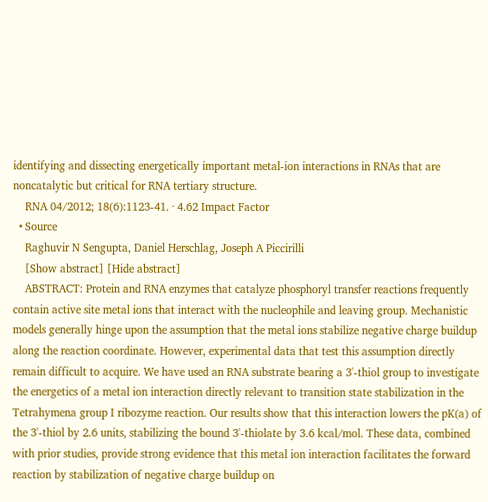identifying and dissecting energetically important metal-ion interactions in RNAs that are noncatalytic but critical for RNA tertiary structure.
    RNA 04/2012; 18(6):1123-41. · 4.62 Impact Factor
  • Source
    Raghuvir N Sengupta, Daniel Herschlag, Joseph A Piccirilli
    [Show abstract] [Hide abstract]
    ABSTRACT: Protein and RNA enzymes that catalyze phosphoryl transfer reactions frequently contain active site metal ions that interact with the nucleophile and leaving group. Mechanistic models generally hinge upon the assumption that the metal ions stabilize negative charge buildup along the reaction coordinate. However, experimental data that test this assumption directly remain difficult to acquire. We have used an RNA substrate bearing a 3'-thiol group to investigate the energetics of a metal ion interaction directly relevant to transition state stabilization in the Tetrahymena group I ribozyme reaction. Our results show that this interaction lowers the pK(a) of the 3'-thiol by 2.6 units, stabilizing the bound 3'-thiolate by 3.6 kcal/mol. These data, combined with prior studies, provide strong evidence that this metal ion interaction facilitates the forward reaction by stabilization of negative charge buildup on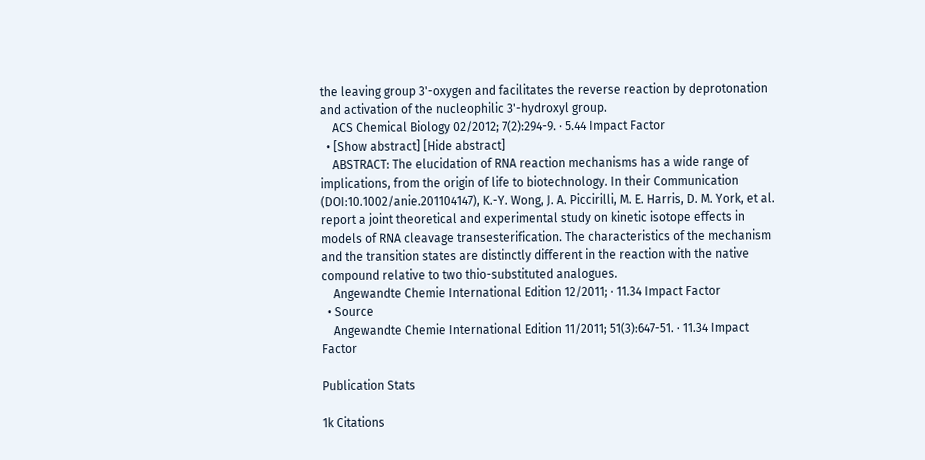the leaving group 3'-oxygen and facilitates the reverse reaction by deprotonation and activation of the nucleophilic 3'-hydroxyl group.
    ACS Chemical Biology 02/2012; 7(2):294-9. · 5.44 Impact Factor
  • [Show abstract] [Hide abstract]
    ABSTRACT: The elucidation of RNA reaction mechanisms has a wide range of implications, from the origin of life to biotechnology. In their Communication (DOI:10.1002/anie.201104147), K.-Y. Wong, J. A. Piccirilli, M. E. Harris, D. M. York, et al. report a joint theoretical and experimental study on kinetic isotope effects in models of RNA cleavage transesterification. The characteristics of the mechanism and the transition states are distinctly different in the reaction with the native compound relative to two thio-substituted analogues.
    Angewandte Chemie International Edition 12/2011; · 11.34 Impact Factor
  • Source
    Angewandte Chemie International Edition 11/2011; 51(3):647-51. · 11.34 Impact Factor

Publication Stats

1k Citations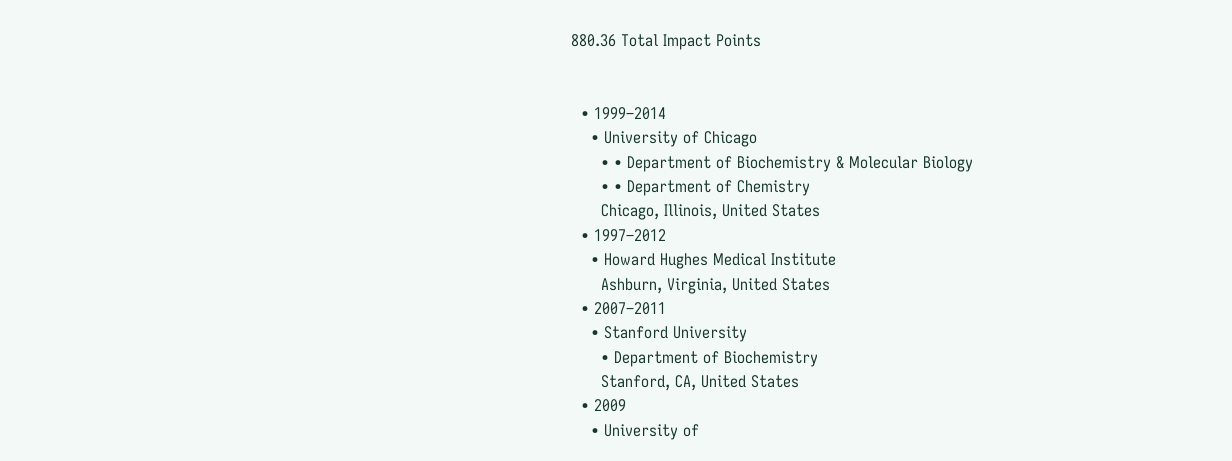880.36 Total Impact Points


  • 1999–2014
    • University of Chicago
      • • Department of Biochemistry & Molecular Biology
      • • Department of Chemistry
      Chicago, Illinois, United States
  • 1997–2012
    • Howard Hughes Medical Institute
      Ashburn, Virginia, United States
  • 2007–2011
    • Stanford University
      • Department of Biochemistry
      Stanford, CA, United States
  • 2009
    • University of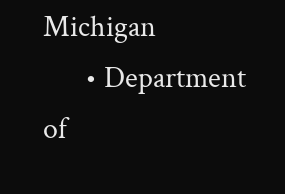Michigan
      • Department of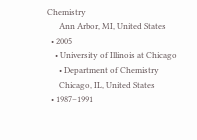Chemistry
      Ann Arbor, MI, United States
  • 2005
    • University of Illinois at Chicago
      • Department of Chemistry
      Chicago, IL, United States
  • 1987–1991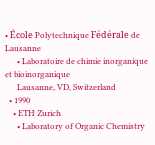• École Polytechnique Fédérale de Lausanne
      • Laboratoire de chimie inorganique et bioinorganique
      Lausanne, VD, Switzerland
  • 1990
    • ETH Zurich
      • Laboratory of Organic Chemistry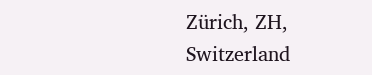Zürich, ZH, Switzerland